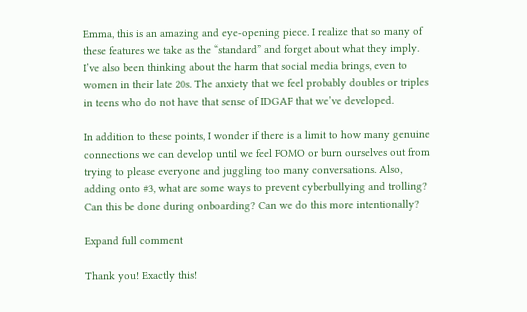Emma, this is an amazing and eye-opening piece. I realize that so many of these features we take as the “standard” and forget about what they imply. I’ve also been thinking about the harm that social media brings, even to women in their late 20s. The anxiety that we feel probably doubles or triples in teens who do not have that sense of IDGAF that we’ve developed.

In addition to these points, I wonder if there is a limit to how many genuine connections we can develop until we feel FOMO or burn ourselves out from trying to please everyone and juggling too many conversations. Also, adding onto #3, what are some ways to prevent cyberbullying and trolling? Can this be done during onboarding? Can we do this more intentionally?

Expand full comment

Thank you! Exactly this!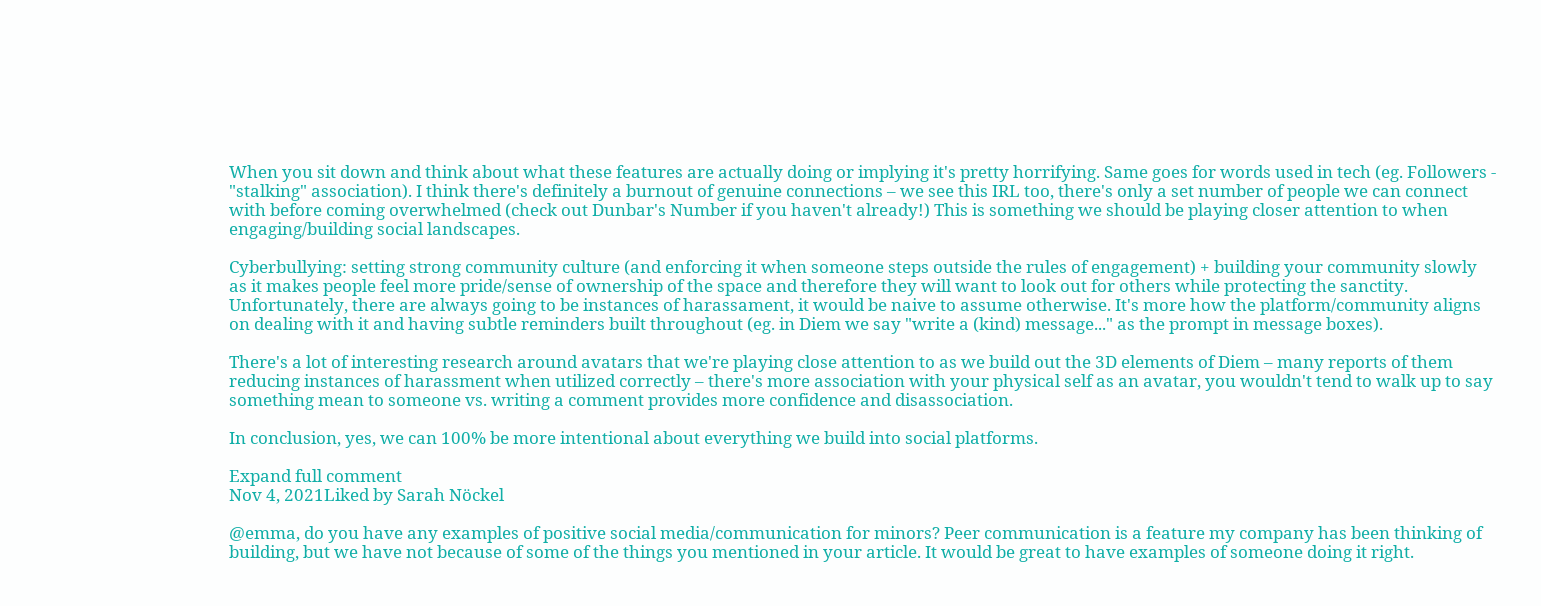When you sit down and think about what these features are actually doing or implying it's pretty horrifying. Same goes for words used in tech (eg. Followers - "stalking" association). I think there's definitely a burnout of genuine connections – we see this IRL too, there's only a set number of people we can connect with before coming overwhelmed (check out Dunbar's Number if you haven't already!) This is something we should be playing closer attention to when engaging/building social landscapes.

Cyberbullying: setting strong community culture (and enforcing it when someone steps outside the rules of engagement) + building your community slowly as it makes people feel more pride/sense of ownership of the space and therefore they will want to look out for others while protecting the sanctity. Unfortunately, there are always going to be instances of harassament, it would be naive to assume otherwise. It's more how the platform/community aligns on dealing with it and having subtle reminders built throughout (eg. in Diem we say "write a (kind) message..." as the prompt in message boxes).

There's a lot of interesting research around avatars that we're playing close attention to as we build out the 3D elements of Diem – many reports of them reducing instances of harassment when utilized correctly – there's more association with your physical self as an avatar, you wouldn't tend to walk up to say something mean to someone vs. writing a comment provides more confidence and disassociation.

In conclusion, yes, we can 100% be more intentional about everything we build into social platforms.

Expand full comment
Nov 4, 2021Liked by Sarah Nöckel

@emma, do you have any examples of positive social media/communication for minors? Peer communication is a feature my company has been thinking of building, but we have not because of some of the things you mentioned in your article. It would be great to have examples of someone doing it right.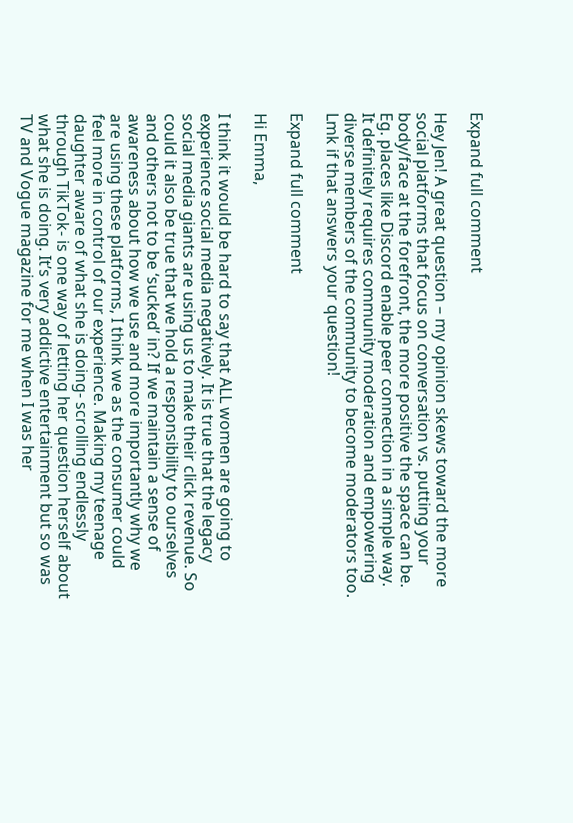Expand full comment

Hey Jen! A great question – my opinion skews toward the more social platforms that focus on conversation vs. putting your body/face at the forefront, the more positive the space can be. Eg. places like Discord enable peer connection in a simple way. It definitely requires community moderation and empowering diverse members of the community to become moderators too. Lmk if that answers your question!

Expand full comment

Hi Emma,

I think it would be hard to say that ALL women are going to experience social media negatively. It is true that the legacy social media giants are using us to make their click revenue. So could it also be true that we hold a responsibility to ourselves and others not to be ‘sucked’ in? If we maintain a sense of awareness about how we use and more importantly why we are using these platforms, I think we as the consumer could feel more in control of our experience. Making my teenage daughter aware of what she is doing- scrolling endlessly through TikTok- is one way of letting her question herself about what she is doing. It’s very addictive entertainment but so was TV and Vogue magazine for me when I was her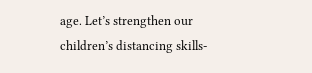age. Let’s strengthen our children’s distancing skills-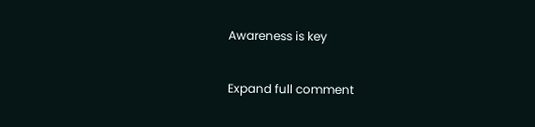Awareness is key

Expand full comment